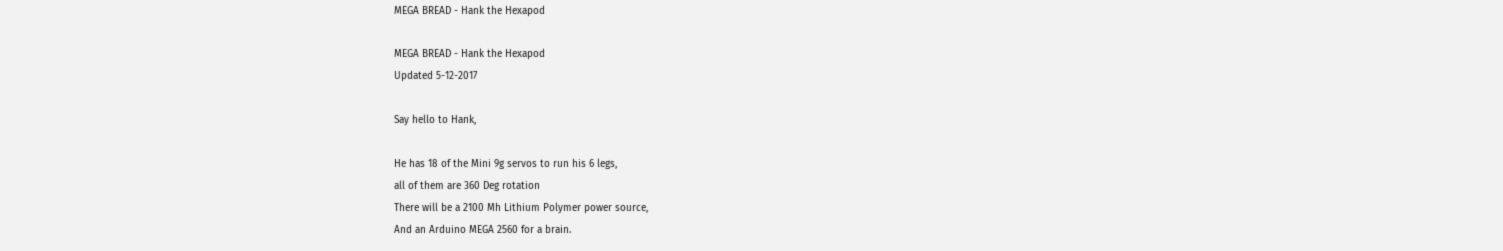MEGA BREAD - Hank the Hexapod

MEGA BREAD - Hank the Hexapod
Updated 5-12-2017

Say hello to Hank,

He has 18 of the Mini 9g servos to run his 6 legs,
all of them are 360 Deg rotation
There will be a 2100 Mh Lithium Polymer power source,
And an Arduino MEGA 2560 for a brain.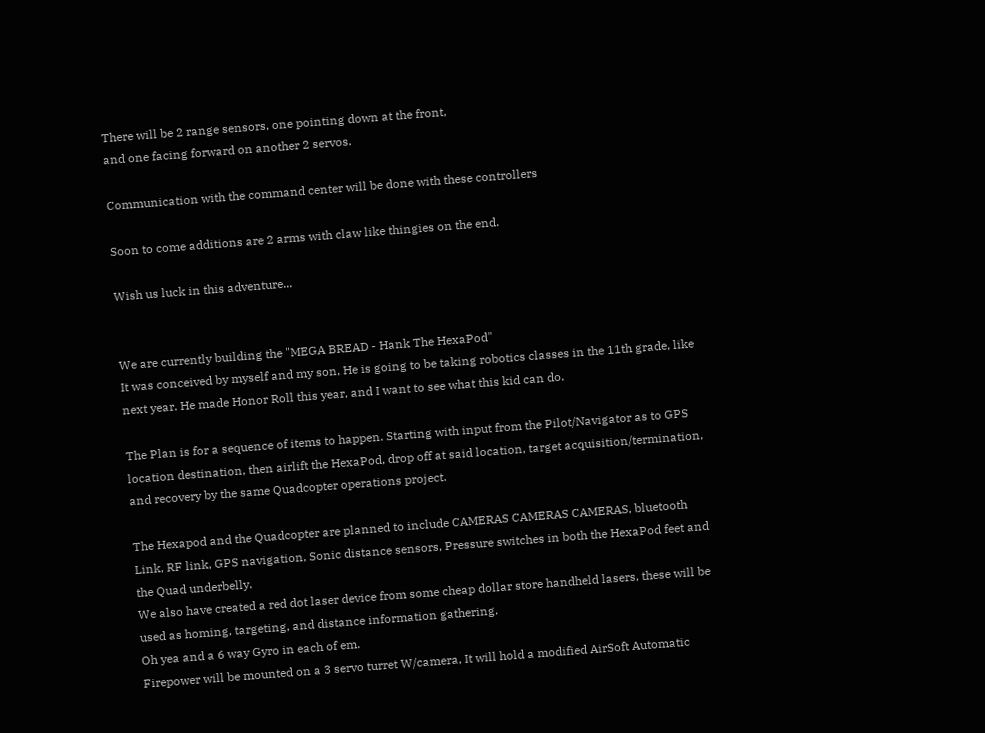There will be 2 range sensors, one pointing down at the front,
and one facing forward on another 2 servos.

Communication with the command center will be done with these controllers

Soon to come additions are 2 arms with claw like thingies on the end.

Wish us luck in this adventure...


We are currently building the "MEGA BREAD - Hank The HexaPod"
It was conceived by myself and my son, He is going to be taking robotics classes in the 11th grade, like next year. He made Honor Roll this year, and I want to see what this kid can do.

The Plan is for a sequence of items to happen. Starting with input from the Pilot/Navigator as to GPS location destination, then airlift the HexaPod, drop off at said location, target acquisition/termination, and recovery by the same Quadcopter operations project.

The Hexapod and the Quadcopter are planned to include CAMERAS CAMERAS CAMERAS, bluetooth Link, RF link, GPS navigation, Sonic distance sensors, Pressure switches in both the HexaPod feet and the Quad underbelly.
We also have created a red dot laser device from some cheap dollar store handheld lasers, these will be used as homing, targeting, and distance information gathering.
Oh yea and a 6 way Gyro in each of em.
Firepower will be mounted on a 3 servo turret W/camera, It will hold a modified AirSoft Automatic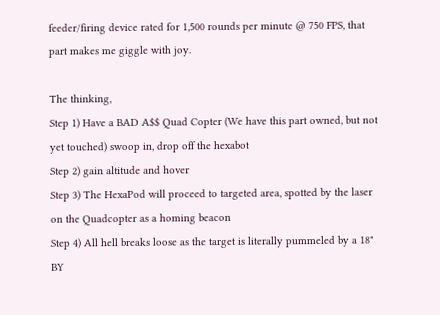feeder/firing device rated for 1,500 rounds per minute @ 750 FPS, that part makes me giggle with joy.

The thinking,
Step 1) Have a BAD A$$ Quad Copter (We have this part owned, but not yet touched) swoop in, drop off the hexabot
Step 2) gain altitude and hover
Step 3) The HexaPod will proceed to targeted area, spotted by the laser on the Quadcopter as a homing beacon
Step 4) All hell breaks loose as the target is literally pummeled by a 18" BY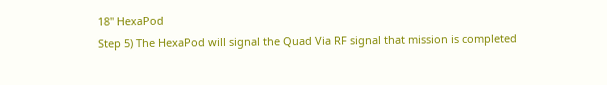18" HexaPod
Step 5) The HexaPod will signal the Quad Via RF signal that mission is completed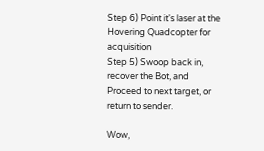Step 6) Point it's laser at the Hovering Quadcopter for acquisition
Step 5) Swoop back in, recover the Bot, and Proceed to next target, or return to sender.

Wow,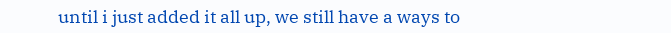until i just added it all up, we still have a ways to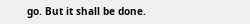go. But it shall be done.